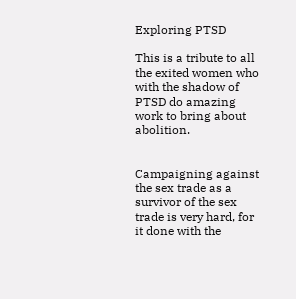Exploring PTSD

This is a tribute to all the exited women who with the shadow of PTSD do amazing work to bring about abolition.


Campaigning against the sex trade as a survivor of the sex trade is very hard, for it done with the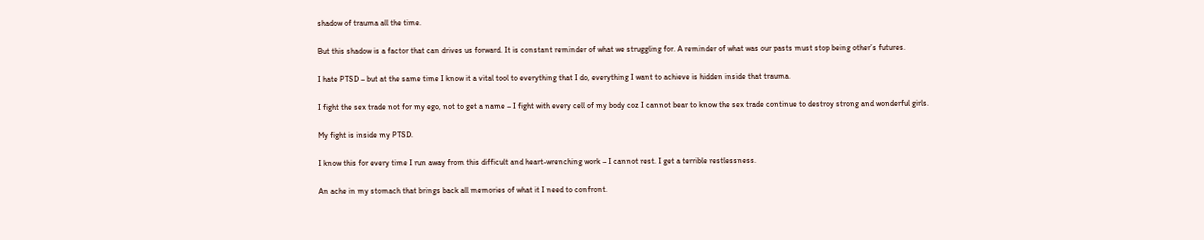shadow of trauma all the time.

But this shadow is a factor that can drives us forward. It is constant reminder of what we struggling for. A reminder of what was our pasts must stop being other’s futures.

I hate PTSD – but at the same time I know it a vital tool to everything that I do, everything I want to achieve is hidden inside that trauma.

I fight the sex trade not for my ego, not to get a name – I fight with every cell of my body coz I cannot bear to know the sex trade continue to destroy strong and wonderful girls.

My fight is inside my PTSD.

I know this for every time I run away from this difficult and heart-wrenching work – I cannot rest. I get a terrible restlessness.

An ache in my stomach that brings back all memories of what it I need to confront.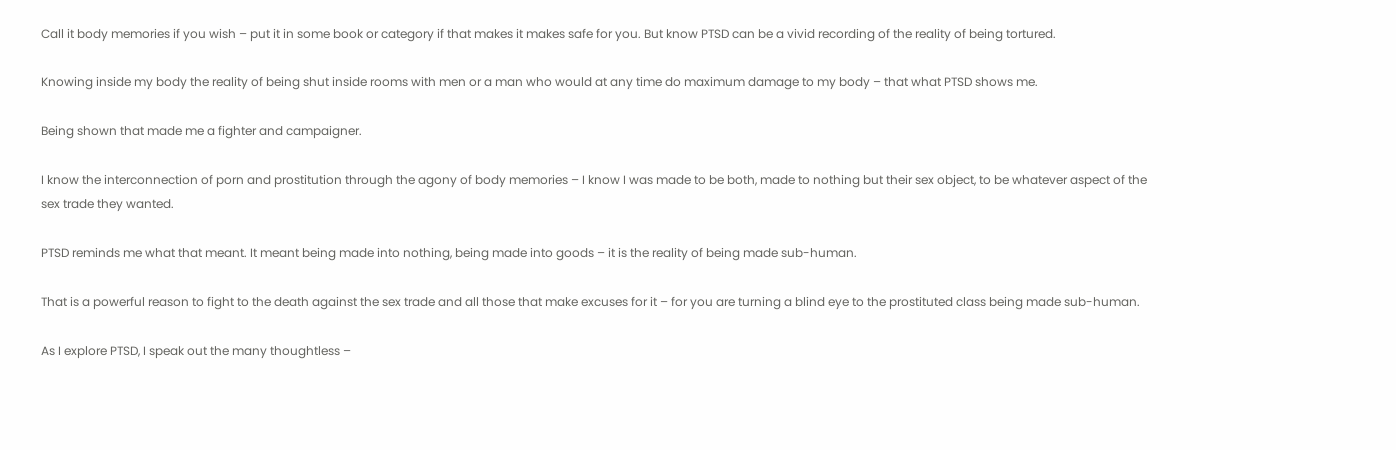Call it body memories if you wish – put it in some book or category if that makes it makes safe for you. But know PTSD can be a vivid recording of the reality of being tortured.

Knowing inside my body the reality of being shut inside rooms with men or a man who would at any time do maximum damage to my body – that what PTSD shows me.

Being shown that made me a fighter and campaigner.

I know the interconnection of porn and prostitution through the agony of body memories – I know I was made to be both, made to nothing but their sex object, to be whatever aspect of the sex trade they wanted.

PTSD reminds me what that meant. It meant being made into nothing, being made into goods – it is the reality of being made sub-human.

That is a powerful reason to fight to the death against the sex trade and all those that make excuses for it – for you are turning a blind eye to the prostituted class being made sub-human.

As I explore PTSD, I speak out the many thoughtless –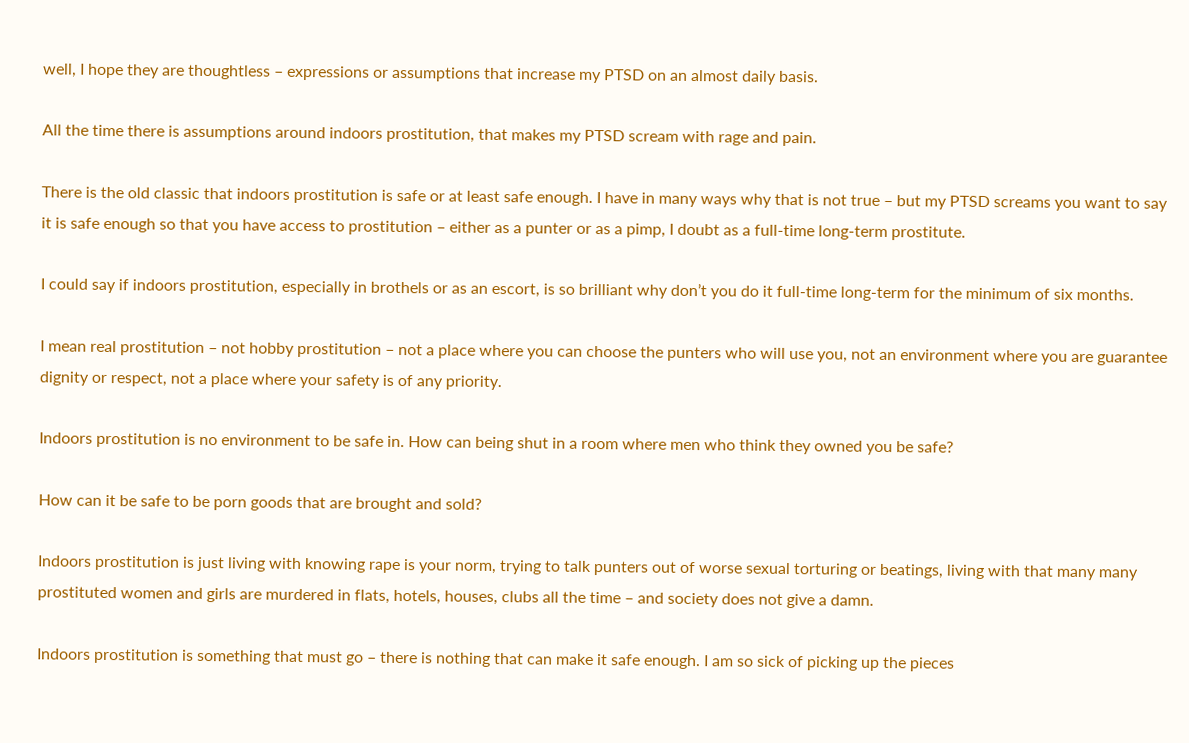well, I hope they are thoughtless – expressions or assumptions that increase my PTSD on an almost daily basis.

All the time there is assumptions around indoors prostitution, that makes my PTSD scream with rage and pain.

There is the old classic that indoors prostitution is safe or at least safe enough. I have in many ways why that is not true – but my PTSD screams you want to say it is safe enough so that you have access to prostitution – either as a punter or as a pimp, I doubt as a full-time long-term prostitute.

I could say if indoors prostitution, especially in brothels or as an escort, is so brilliant why don’t you do it full-time long-term for the minimum of six months.

I mean real prostitution – not hobby prostitution – not a place where you can choose the punters who will use you, not an environment where you are guarantee dignity or respect, not a place where your safety is of any priority.

Indoors prostitution is no environment to be safe in. How can being shut in a room where men who think they owned you be safe?

How can it be safe to be porn goods that are brought and sold?

Indoors prostitution is just living with knowing rape is your norm, trying to talk punters out of worse sexual torturing or beatings, living with that many many prostituted women and girls are murdered in flats, hotels, houses, clubs all the time – and society does not give a damn.

Indoors prostitution is something that must go – there is nothing that can make it safe enough. I am so sick of picking up the pieces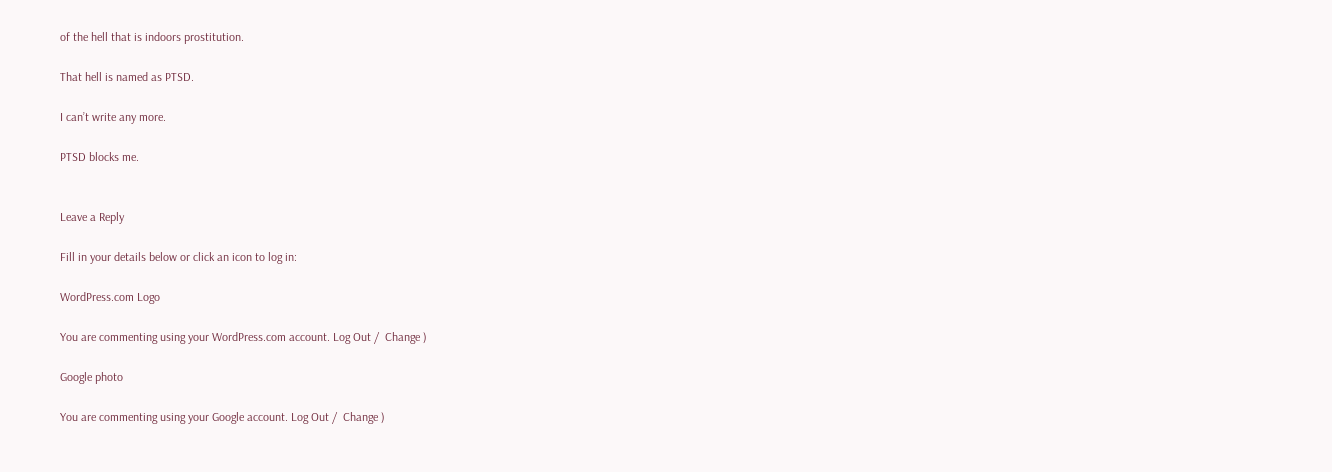of the hell that is indoors prostitution.

That hell is named as PTSD.

I can’t write any more.

PTSD blocks me.


Leave a Reply

Fill in your details below or click an icon to log in:

WordPress.com Logo

You are commenting using your WordPress.com account. Log Out /  Change )

Google photo

You are commenting using your Google account. Log Out /  Change )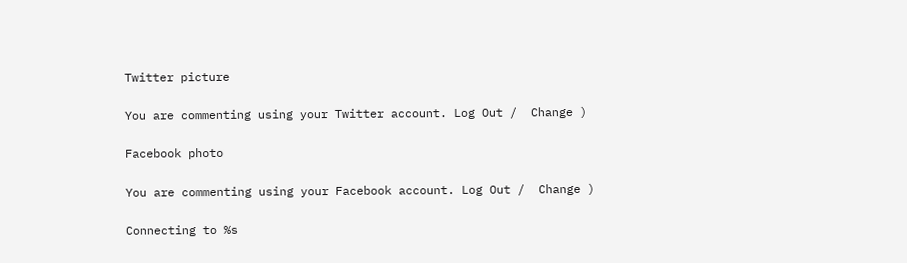Twitter picture

You are commenting using your Twitter account. Log Out /  Change )

Facebook photo

You are commenting using your Facebook account. Log Out /  Change )

Connecting to %s